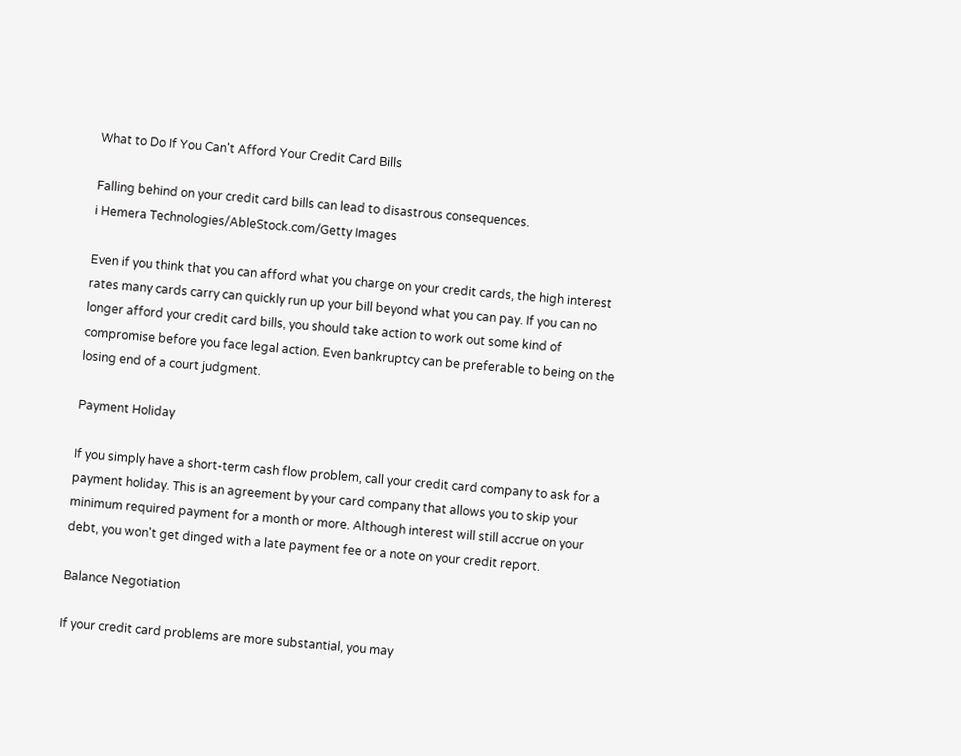What to Do If You Can't Afford Your Credit Card Bills

Falling behind on your credit card bills can lead to disastrous consequences.
i Hemera Technologies/AbleStock.com/Getty Images

Even if you think that you can afford what you charge on your credit cards, the high interest rates many cards carry can quickly run up your bill beyond what you can pay. If you can no longer afford your credit card bills, you should take action to work out some kind of compromise before you face legal action. Even bankruptcy can be preferable to being on the losing end of a court judgment.

Payment Holiday

If you simply have a short-term cash flow problem, call your credit card company to ask for a payment holiday. This is an agreement by your card company that allows you to skip your minimum required payment for a month or more. Although interest will still accrue on your debt, you won't get dinged with a late payment fee or a note on your credit report.

Balance Negotiation

If your credit card problems are more substantial, you may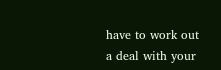have to work out a deal with your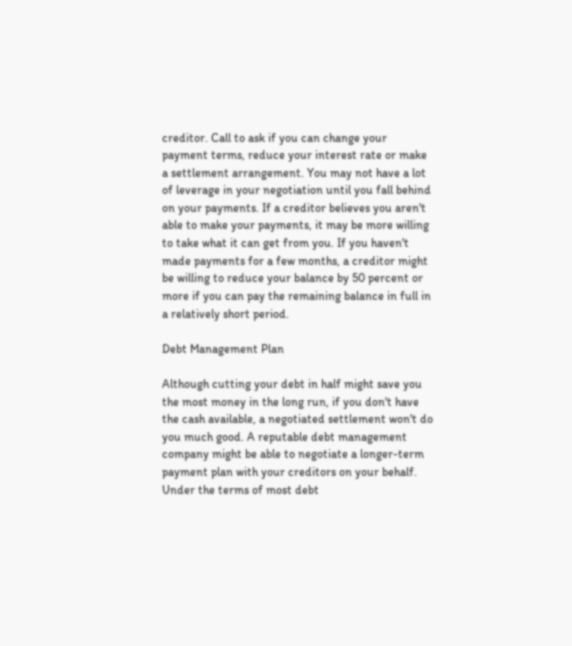creditor. Call to ask if you can change your payment terms, reduce your interest rate or make a settlement arrangement. You may not have a lot of leverage in your negotiation until you fall behind on your payments. If a creditor believes you aren't able to make your payments, it may be more willing to take what it can get from you. If you haven't made payments for a few months, a creditor might be willing to reduce your balance by 50 percent or more if you can pay the remaining balance in full in a relatively short period.

Debt Management Plan

Although cutting your debt in half might save you the most money in the long run, if you don't have the cash available, a negotiated settlement won't do you much good. A reputable debt management company might be able to negotiate a longer-term payment plan with your creditors on your behalf. Under the terms of most debt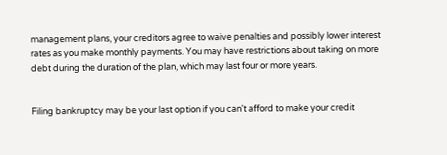management plans, your creditors agree to waive penalties and possibly lower interest rates as you make monthly payments. You may have restrictions about taking on more debt during the duration of the plan, which may last four or more years.


Filing bankruptcy may be your last option if you can't afford to make your credit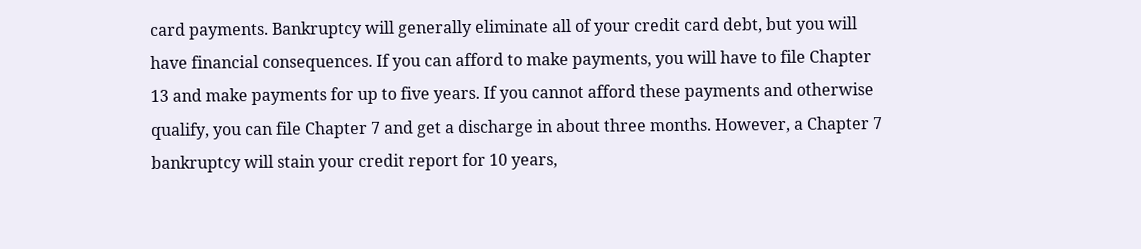card payments. Bankruptcy will generally eliminate all of your credit card debt, but you will have financial consequences. If you can afford to make payments, you will have to file Chapter 13 and make payments for up to five years. If you cannot afford these payments and otherwise qualify, you can file Chapter 7 and get a discharge in about three months. However, a Chapter 7 bankruptcy will stain your credit report for 10 years,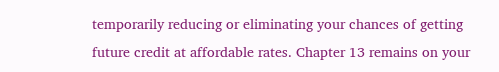temporarily reducing or eliminating your chances of getting future credit at affordable rates. Chapter 13 remains on your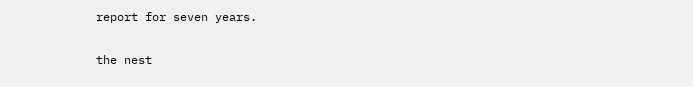report for seven years.

the nest